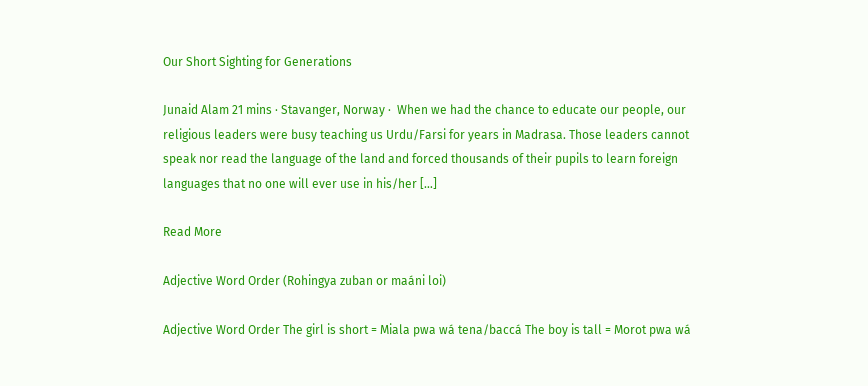Our Short Sighting for Generations

Junaid Alam 21 mins · Stavanger, Norway ·  When we had the chance to educate our people, our religious leaders were busy teaching us Urdu/Farsi for years in Madrasa. Those leaders cannot speak nor read the language of the land and forced thousands of their pupils to learn foreign languages that no one will ever use in his/her […]

Read More

Adjective Word Order (Rohingya zuban or maáni loi)

Adjective Word Order The girl is short = Miala pwa wá tena/baccá The boy is tall = Morot pwa wá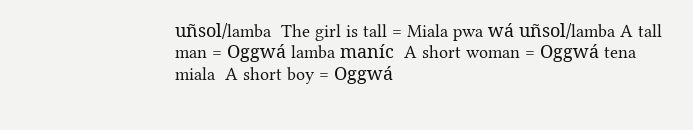uñsol/lamba  The girl is tall = Miala pwa wá uñsol/lamba A tall man = Oggwá lamba maníc  A short woman = Oggwá tena miala  A short boy = Oggwá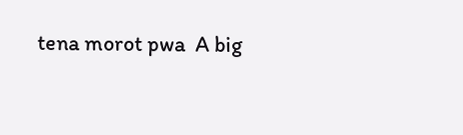tena morot pwa  A big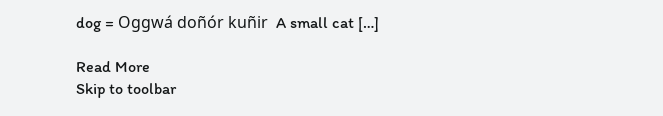dog = Oggwá doñór kuñir  A small cat […]

Read More
Skip to toolbar